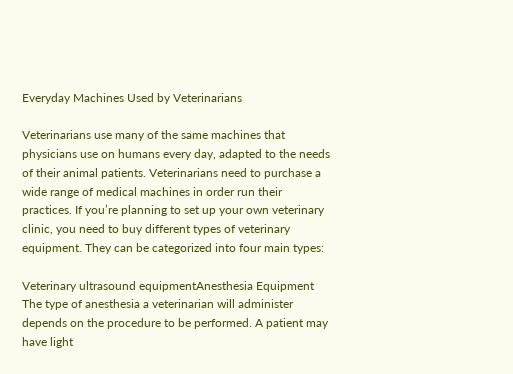Everyday Machines Used by Veterinarians

Veterinarians use many of the same machines that physicians use on humans every day, adapted to the needs of their animal patients. Veterinarians need to purchase a wide range of medical machines in order run their practices. If you’re planning to set up your own veterinary clinic, you need to buy different types of veterinary equipment. They can be categorized into four main types:

Veterinary ultrasound equipmentAnesthesia Equipment
The type of anesthesia a veterinarian will administer depends on the procedure to be performed. A patient may have light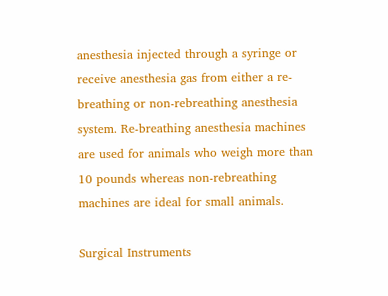anesthesia injected through a syringe or receive anesthesia gas from either a re-breathing or non-rebreathing anesthesia system. Re-breathing anesthesia machines are used for animals who weigh more than 10 pounds whereas non-rebreathing machines are ideal for small animals.

Surgical Instruments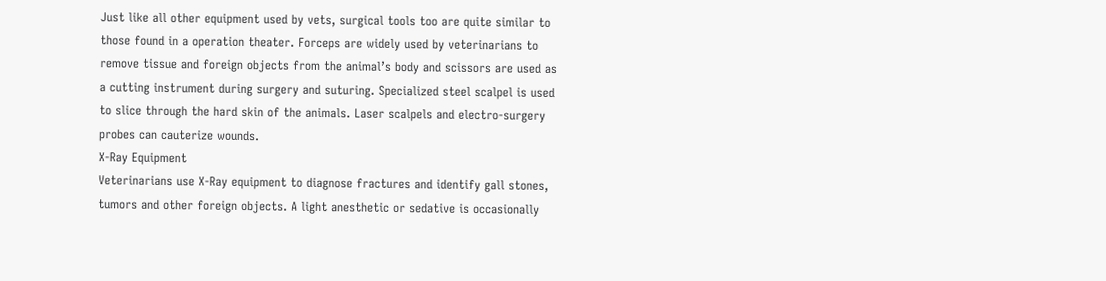Just like all other equipment used by vets, surgical tools too are quite similar to those found in a operation theater. Forceps are widely used by veterinarians to remove tissue and foreign objects from the animal’s body and scissors are used as a cutting instrument during surgery and suturing. Specialized steel scalpel is used to slice through the hard skin of the animals. Laser scalpels and electro-surgery probes can cauterize wounds.
X-Ray Equipment
Veterinarians use X-Ray equipment to diagnose fractures and identify gall stones, tumors and other foreign objects. A light anesthetic or sedative is occasionally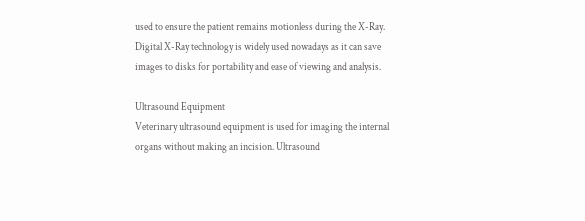used to ensure the patient remains motionless during the X-Ray. Digital X-Ray technology is widely used nowadays as it can save images to disks for portability and ease of viewing and analysis.

Ultrasound Equipment
Veterinary ultrasound equipment is used for imaging the internal organs without making an incision. Ultrasound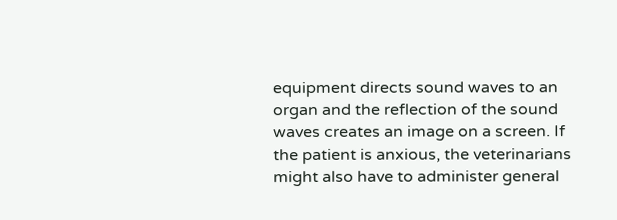equipment directs sound waves to an organ and the reflection of the sound waves creates an image on a screen. If the patient is anxious, the veterinarians might also have to administer general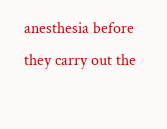anesthesia before they carry out the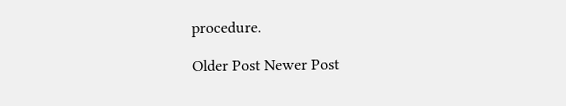procedure.

Older Post Newer Post